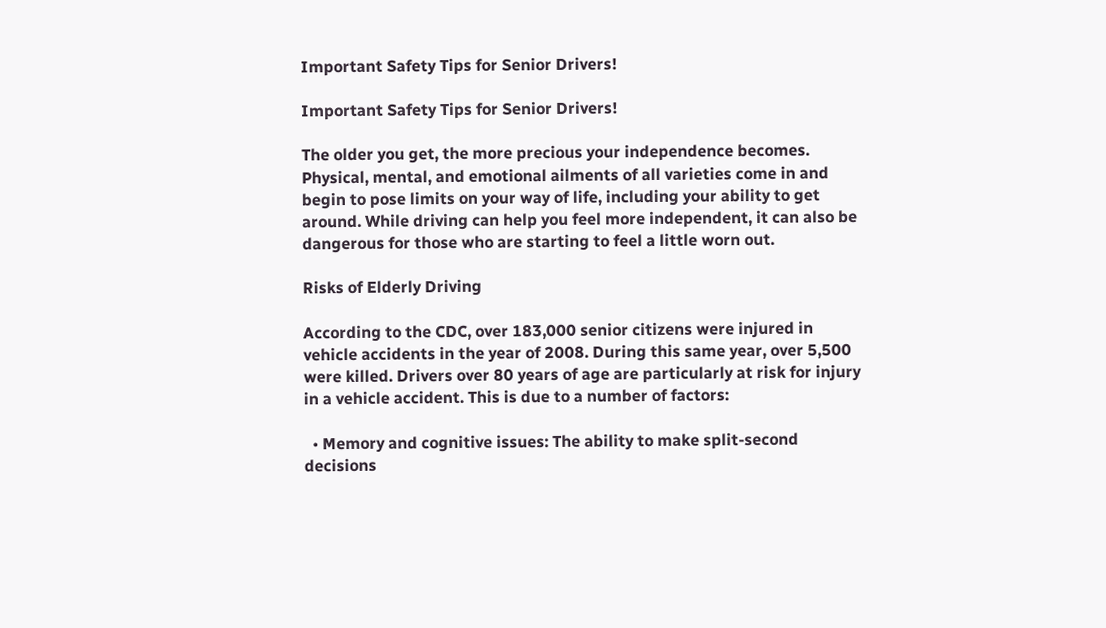Important Safety Tips for Senior Drivers!

Important Safety Tips for Senior Drivers!

The older you get, the more precious your independence becomes. Physical, mental, and emotional ailments of all varieties come in and begin to pose limits on your way of life, including your ability to get around. While driving can help you feel more independent, it can also be dangerous for those who are starting to feel a little worn out.

Risks of Elderly Driving

According to the CDC, over 183,000 senior citizens were injured in vehicle accidents in the year of 2008. During this same year, over 5,500 were killed. Drivers over 80 years of age are particularly at risk for injury in a vehicle accident. This is due to a number of factors:

  • Memory and cognitive issues: The ability to make split-second decisions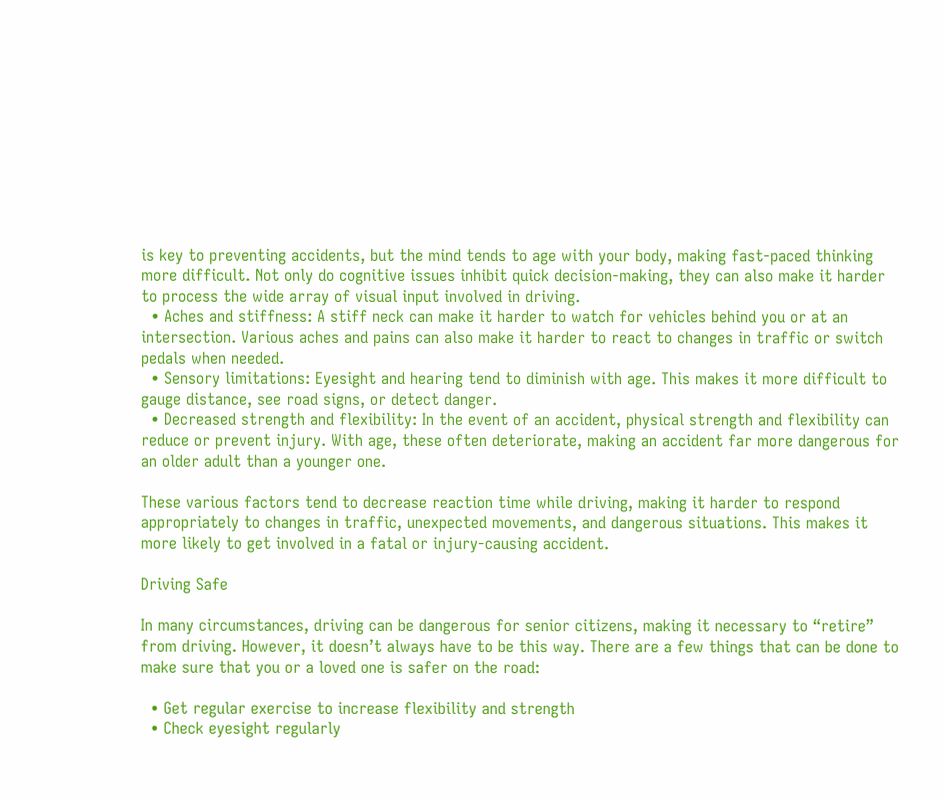is key to preventing accidents, but the mind tends to age with your body, making fast-paced thinking more difficult. Not only do cognitive issues inhibit quick decision-making, they can also make it harder to process the wide array of visual input involved in driving.
  • Aches and stiffness: A stiff neck can make it harder to watch for vehicles behind you or at an intersection. Various aches and pains can also make it harder to react to changes in traffic or switch pedals when needed.
  • Sensory limitations: Eyesight and hearing tend to diminish with age. This makes it more difficult to gauge distance, see road signs, or detect danger.
  • Decreased strength and flexibility: In the event of an accident, physical strength and flexibility can reduce or prevent injury. With age, these often deteriorate, making an accident far more dangerous for an older adult than a younger one.

These various factors tend to decrease reaction time while driving, making it harder to respond appropriately to changes in traffic, unexpected movements, and dangerous situations. This makes it more likely to get involved in a fatal or injury-causing accident.

Driving Safe

In many circumstances, driving can be dangerous for senior citizens, making it necessary to “retire” from driving. However, it doesn’t always have to be this way. There are a few things that can be done to make sure that you or a loved one is safer on the road:

  • Get regular exercise to increase flexibility and strength
  • Check eyesight regularly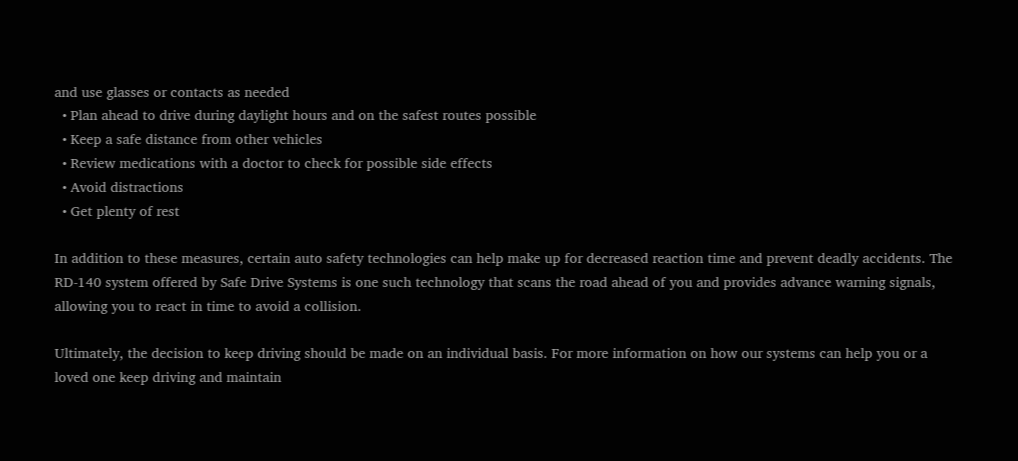and use glasses or contacts as needed
  • Plan ahead to drive during daylight hours and on the safest routes possible
  • Keep a safe distance from other vehicles
  • Review medications with a doctor to check for possible side effects
  • Avoid distractions
  • Get plenty of rest

In addition to these measures, certain auto safety technologies can help make up for decreased reaction time and prevent deadly accidents. The RD-140 system offered by Safe Drive Systems is one such technology that scans the road ahead of you and provides advance warning signals, allowing you to react in time to avoid a collision.

Ultimately, the decision to keep driving should be made on an individual basis. For more information on how our systems can help you or a loved one keep driving and maintain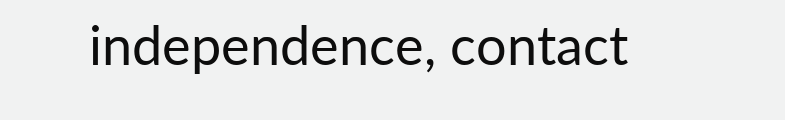independence, contact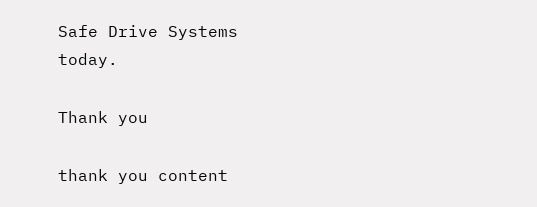Safe Drive Systems today.

Thank you

thank you content